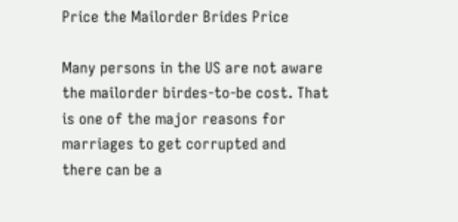Price the Mailorder Brides Price

Many persons in the US are not aware the mailorder birdes-to-be cost. That is one of the major reasons for marriages to get corrupted and there can be a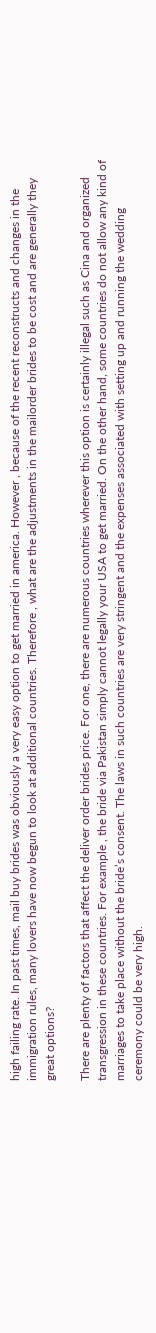high failing rate. In past times, mail buy brides was obviously a very easy option to get married in america. However , because of the recent reconstructs and changes in the immigration rules, many lovers have now begun to look at additional countries. Therefore , what are the adjustments in the mailorder brides to be cost and are generally they great options?

There are plenty of factors that affect the deliver order brides price. For one, there are numerous countries wherever this option is certainly illegal such as Cina and organized transgression in these countries. For example , the bride via Pakistan simply cannot legally your USA to get married. On the other hand, some countries do not allow any kind of marriages to take place without the bride’s consent. The laws in such countries are very stringent and the expenses associated with setting up and running the wedding ceremony could be very high.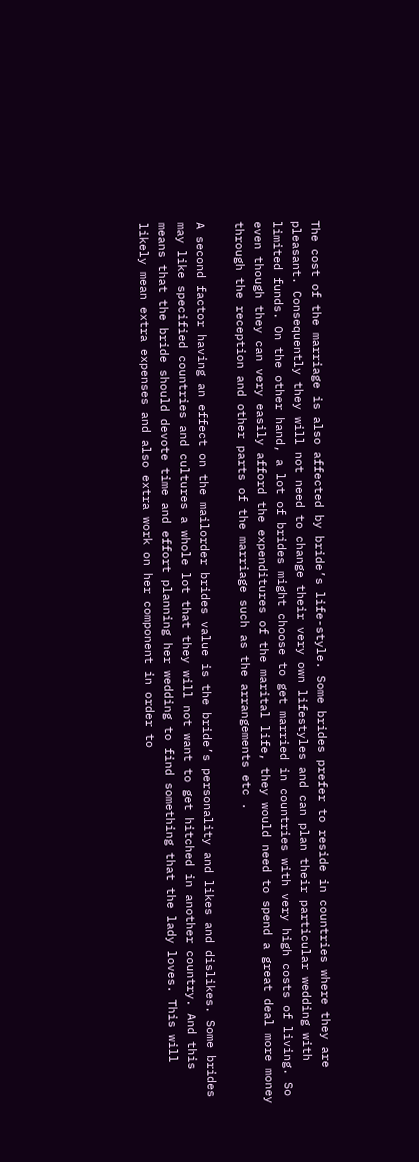The cost of the marriage is also affected by bride’s life-style. Some brides prefer to reside in countries where they are pleasant. Consequently they will not need to change their very own lifestyles and can plan their particular wedding with limited funds. On the other hand, a lot of brides might choose to get married in countries with very high costs of living. So even though they can very easily afford the expenditures of the marital life, they would need to spend a great deal more money through the reception and other parts of the marriage such as the arrangements etc .

A second factor having an effect on the mailorder brides value is the bride’s personality and likes and dislikes. Some brides may like specified countries and cultures a whole lot that they will not want to get hitched in another country. And this means that the bride should devote time and effort planning her wedding to find something that the lady loves. This will likely mean extra expenses and also extra work on her component in order to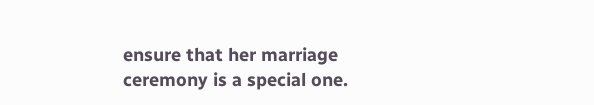ensure that her marriage ceremony is a special one.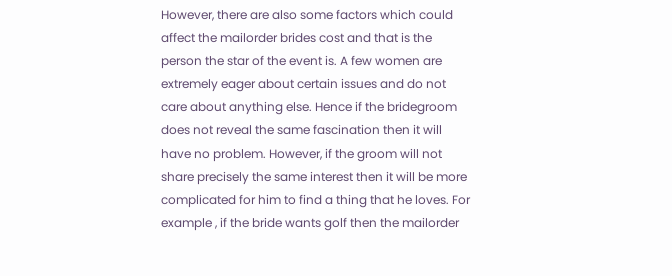However, there are also some factors which could affect the mailorder brides cost and that is the person the star of the event is. A few women are extremely eager about certain issues and do not care about anything else. Hence if the bridegroom does not reveal the same fascination then it will have no problem. However, if the groom will not share precisely the same interest then it will be more complicated for him to find a thing that he loves. For example , if the bride wants golf then the mailorder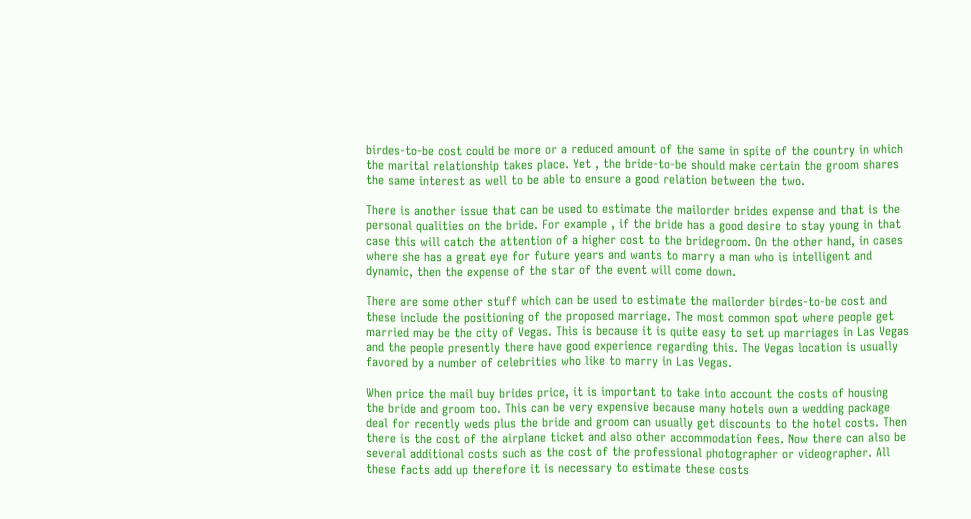birdes-to-be cost could be more or a reduced amount of the same in spite of the country in which the marital relationship takes place. Yet , the bride-to-be should make certain the groom shares the same interest as well to be able to ensure a good relation between the two.

There is another issue that can be used to estimate the mailorder brides expense and that is the personal qualities on the bride. For example , if the bride has a good desire to stay young in that case this will catch the attention of a higher cost to the bridegroom. On the other hand, in cases where she has a great eye for future years and wants to marry a man who is intelligent and dynamic, then the expense of the star of the event will come down.

There are some other stuff which can be used to estimate the mailorder birdes-to-be cost and these include the positioning of the proposed marriage. The most common spot where people get married may be the city of Vegas. This is because it is quite easy to set up marriages in Las Vegas and the people presently there have good experience regarding this. The Vegas location is usually favored by a number of celebrities who like to marry in Las Vegas.

When price the mail buy brides price, it is important to take into account the costs of housing the bride and groom too. This can be very expensive because many hotels own a wedding package deal for recently weds plus the bride and groom can usually get discounts to the hotel costs. Then there is the cost of the airplane ticket and also other accommodation fees. Now there can also be several additional costs such as the cost of the professional photographer or videographer. All these facts add up therefore it is necessary to estimate these costs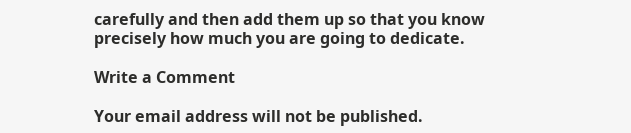carefully and then add them up so that you know precisely how much you are going to dedicate.

Write a Comment

Your email address will not be published.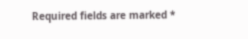Required fields are marked *